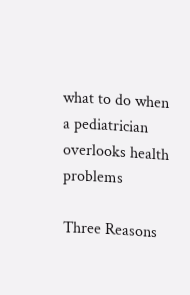what to do when a pediatrician overlooks health problems

Three Reasons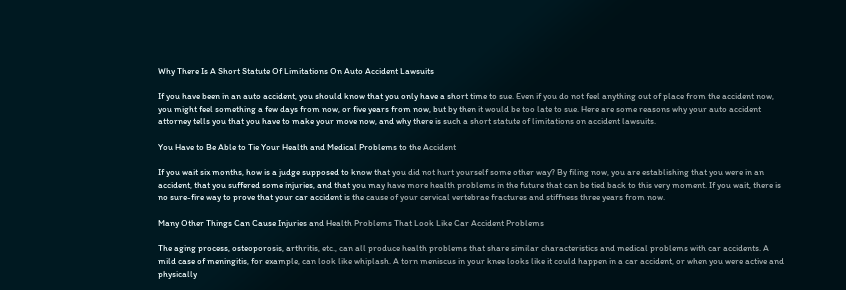Why There Is A Short Statute Of Limitations On Auto Accident Lawsuits

If you have been in an auto accident, you should know that you only have a short time to sue. Even if you do not feel anything out of place from the accident now, you might feel something a few days from now, or five years from now, but by then it would be too late to sue. Here are some reasons why your auto accident attorney tells you that you have to make your move now, and why there is such a short statute of limitations on accident lawsuits.

You Have to Be Able to Tie Your Health and Medical Problems to the Accident

If you wait six months, how is a judge supposed to know that you did not hurt yourself some other way? By filing now, you are establishing that you were in an accident, that you suffered some injuries, and that you may have more health problems in the future that can be tied back to this very moment. If you wait, there is no sure-fire way to prove that your car accident is the cause of your cervical vertebrae fractures and stiffness three years from now.

Many Other Things Can Cause Injuries and Health Problems That Look Like Car Accident Problems

The aging process, osteoporosis, arthritis, etc., can all produce health problems that share similar characteristics and medical problems with car accidents. A mild case of meningitis, for example, can look like whiplash. A torn meniscus in your knee looks like it could happen in a car accident, or when you were active and physically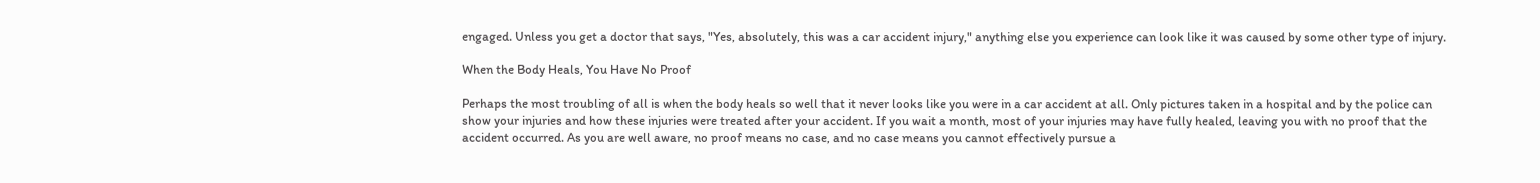engaged. Unless you get a doctor that says, "Yes, absolutely, this was a car accident injury," anything else you experience can look like it was caused by some other type of injury.

When the Body Heals, You Have No Proof

Perhaps the most troubling of all is when the body heals so well that it never looks like you were in a car accident at all. Only pictures taken in a hospital and by the police can show your injuries and how these injuries were treated after your accident. If you wait a month, most of your injuries may have fully healed, leaving you with no proof that the accident occurred. As you are well aware, no proof means no case, and no case means you cannot effectively pursue a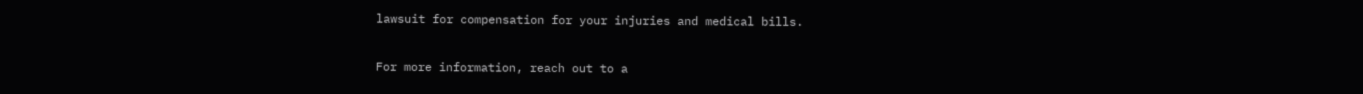lawsuit for compensation for your injuries and medical bills.

For more information, reach out to a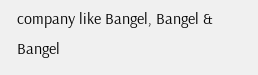company like Bangel, Bangel & Bangel